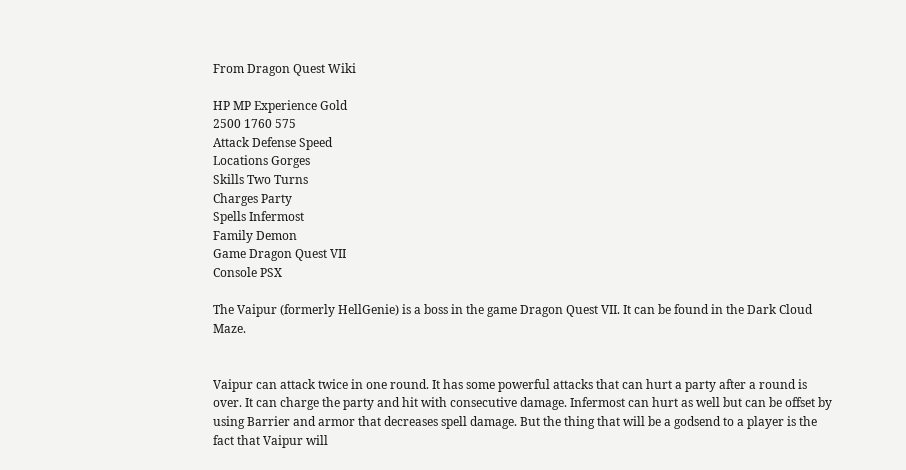From Dragon Quest Wiki

HP MP Experience Gold
2500 1760 575
Attack Defense Speed
Locations Gorges
Skills Two Turns
Charges Party
Spells Infermost
Family Demon
Game Dragon Quest VII
Console PSX

The Vaipur (formerly HellGenie) is a boss in the game Dragon Quest VII. It can be found in the Dark Cloud Maze.


Vaipur can attack twice in one round. It has some powerful attacks that can hurt a party after a round is over. It can charge the party and hit with consecutive damage. Infermost can hurt as well but can be offset by using Barrier and armor that decreases spell damage. But the thing that will be a godsend to a player is the fact that Vaipur will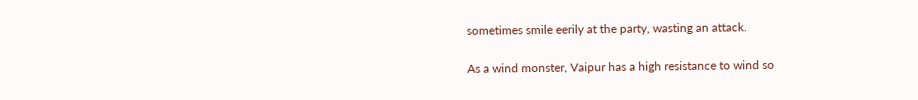sometimes smile eerily at the party, wasting an attack.

As a wind monster, Vaipur has a high resistance to wind so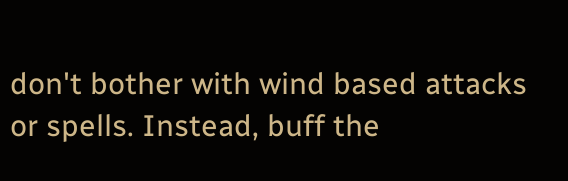don't bother with wind based attacks or spells. Instead, buff the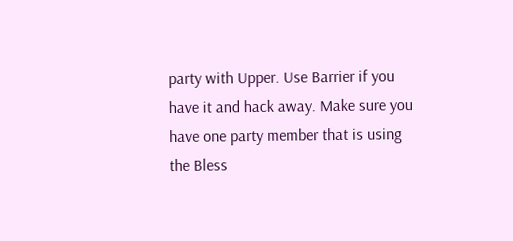party with Upper. Use Barrier if you have it and hack away. Make sure you have one party member that is using the Bless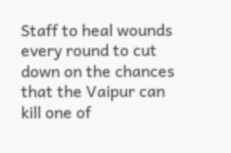Staff to heal wounds every round to cut down on the chances that the Vaipur can kill one of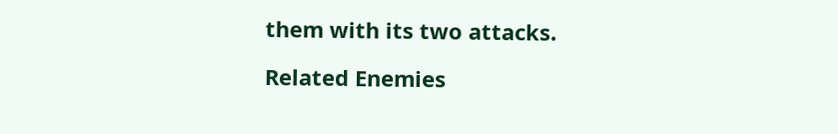them with its two attacks.

Related Enemies